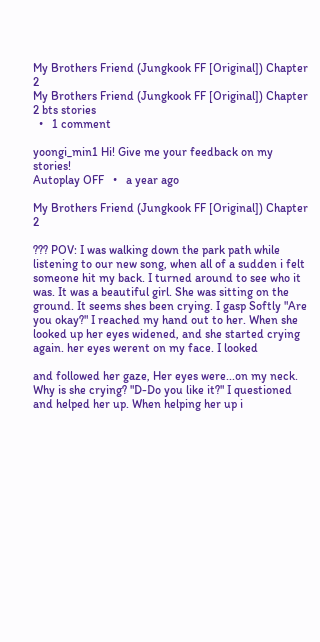My Brothers Friend (Jungkook FF [Original]) Chapter 2
My Brothers Friend (Jungkook FF [Original]) Chapter 2 bts stories
  •   1 comment

yoongi_min1 Hi! Give me your feedback on my stories!
Autoplay OFF   •   a year ago

My Brothers Friend (Jungkook FF [Original]) Chapter 2

??? POV: I was walking down the park path while listening to our new song, when all of a sudden i felt someone hit my back. I turned around to see who it was. It was a beautiful girl. She was sitting on the ground. It seems shes been crying. I gasp Softly "Are you okay?" I reached my hand out to her. When she looked up her eyes widened, and she started crying again. her eyes werent on my face. I looked

and followed her gaze, Her eyes were...on my neck. Why is she crying? "D-Do you like it?" I questioned and helped her up. When helping her up i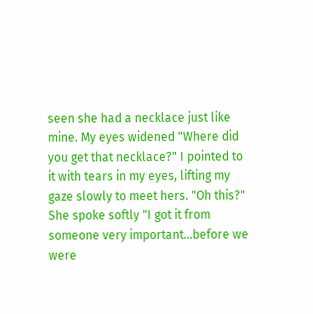seen she had a necklace just like mine. My eyes widened "Where did you get that necklace?" I pointed to it with tears in my eyes, lifting my gaze slowly to meet hers. "Oh this?" She spoke softly "I got it from someone very important...before we were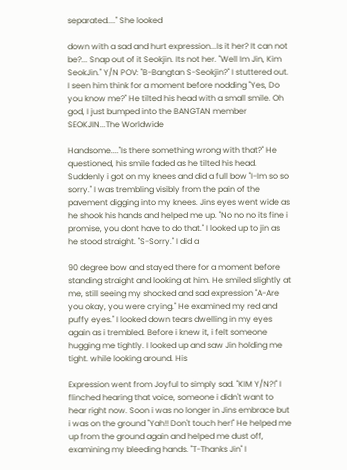separated...." She looked

down with a sad and hurt expression...Is it her? It can not be?... Snap out of it Seokjin. Its not her. "Well Im Jin, Kim SeokJin." Y/N POV: "B-Bangtan S-Seokjin?" I stuttered out. I seen him think for a moment before nodding "Yes, Do you know me?" He tilted his head with a small smile. Oh god, I just bumped into the BANGTAN member SEOKJIN...The Worldwide

Handsome...."Is there something wrong with that?" He questioned, his smile faded as he tilted his head. Suddenly i got on my knees and did a full bow "I-Im so so sorry." I was trembling visibly from the pain of the pavement digging into my knees. Jins eyes went wide as he shook his hands and helped me up. "No no no its fine i promise, you dont have to do that." I looked up to jin as he stood straight. "S-Sorry." I did a

90 degree bow and stayed there for a moment before standing straight and looking at him. He smiled slightly at me, still seeing my shocked and sad expression "A-Are you okay, you were crying." He examined my red and puffy eyes." I looked down tears dwelling in my eyes again as i trembled. Before i knew it, i felt someone hugging me tightly. I looked up and saw Jin holding me tight. while looking around. His

Expression went from Joyful to simply sad. "KIM Y/N?!" I flinched hearing that voice, someone i didn't want to hear right now. Soon i was no longer in Jins embrace but i was on the ground "Yah!! Don't touch her!" He helped me up from the ground again and helped me dust off, examining my bleeding hands. "T-Thanks Jin" I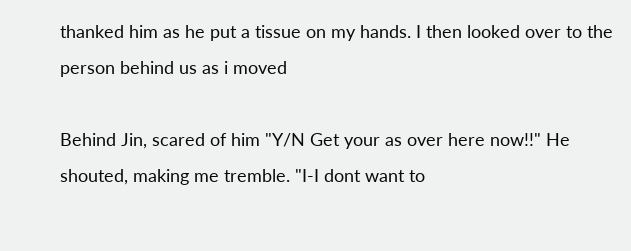thanked him as he put a tissue on my hands. I then looked over to the person behind us as i moved

Behind Jin, scared of him "Y/N Get your as over here now!!" He shouted, making me tremble. "I-I dont want to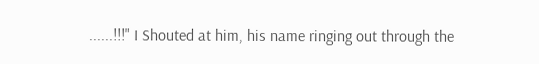......!!!" I Shouted at him, his name ringing out through the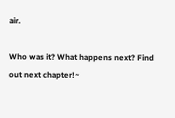air.

Who was it? What happens next? Find out next chapter!~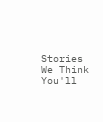Stories We Think You'll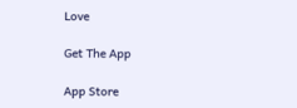Love

Get The App

App Store